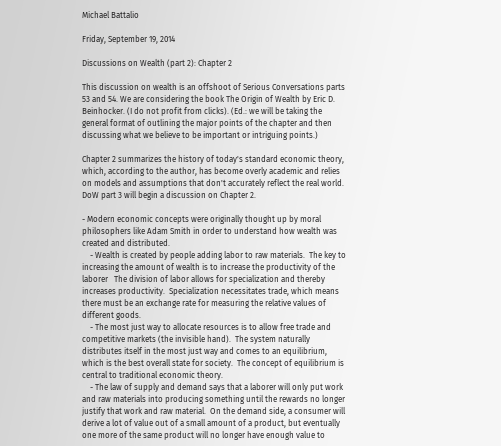Michael Battalio

Friday, September 19, 2014

Discussions on Wealth (part 2): Chapter 2

This discussion on wealth is an offshoot of Serious Conversations parts 53 and 54. We are considering the book The Origin of Wealth by Eric D. Beinhocker. (I do not profit from clicks). (Ed.: we will be taking the general format of outlining the major points of the chapter and then discussing what we believe to be important or intriguing points.)

Chapter 2 summarizes the history of today's standard economic theory, which, according to the author, has become overly academic and relies on models and assumptions that don't accurately reflect the real world. DoW part 3 will begin a discussion on Chapter 2.

- Modern economic concepts were originally thought up by moral philosophers like Adam Smith in order to understand how wealth was created and distributed.
    - Wealth is created by people adding labor to raw materials.  The key to increasing the amount of wealth is to increase the productivity of the laborer   The division of labor allows for specialization and thereby increases productivity.  Specialization necessitates trade, which means there must be an exchange rate for measuring the relative values of different goods.
    - The most just way to allocate resources is to allow free trade and competitive markets (the invisible hand).  The system naturally distributes itself in the most just way and comes to an equilibrium, which is the best overall state for society.  The concept of equilibrium is central to traditional economic theory.
    - The law of supply and demand says that a laborer will only put work and raw materials into producing something until the rewards no longer justify that work and raw material.  On the demand side, a consumer will derive a lot of value out of a small amount of a product, but eventually one more of the same product will no longer have enough value to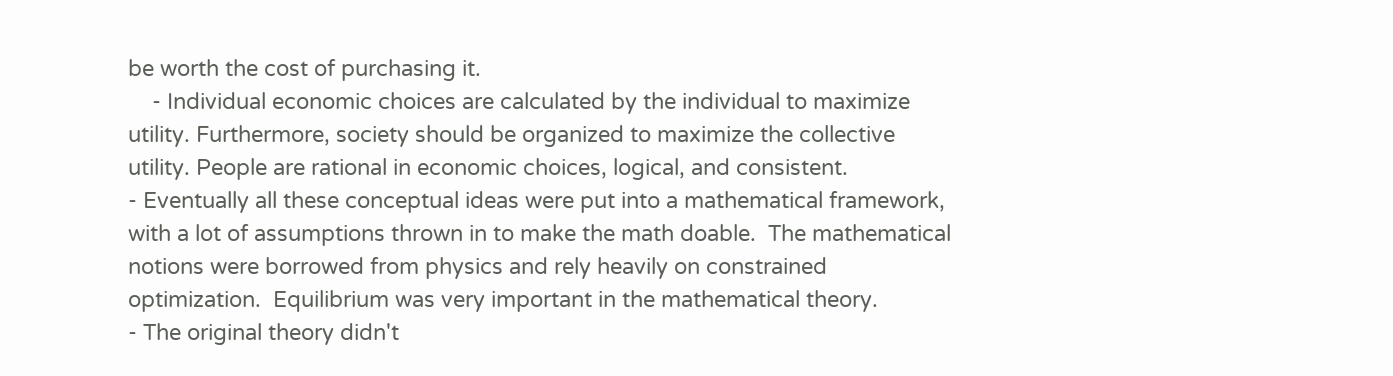be worth the cost of purchasing it.
    - Individual economic choices are calculated by the individual to maximize utility. Furthermore, society should be organized to maximize the collective utility. People are rational in economic choices, logical, and consistent.
- Eventually all these conceptual ideas were put into a mathematical framework, with a lot of assumptions thrown in to make the math doable.  The mathematical notions were borrowed from physics and rely heavily on constrained optimization.  Equilibrium was very important in the mathematical theory.
- The original theory didn't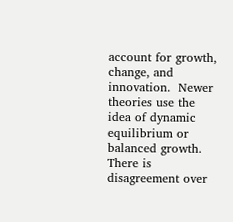account for growth, change, and innovation.  Newer theories use the idea of dynamic equilibrium or balanced growth.  There is disagreement over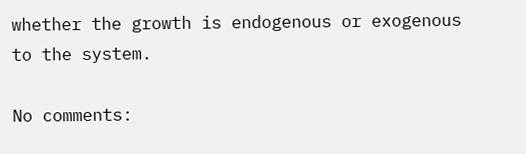whether the growth is endogenous or exogenous to the system.

No comments: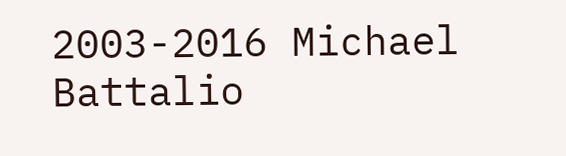2003-2016 Michael Battalio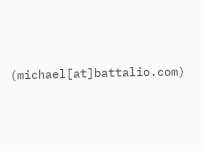(michael[at]battalio.com)